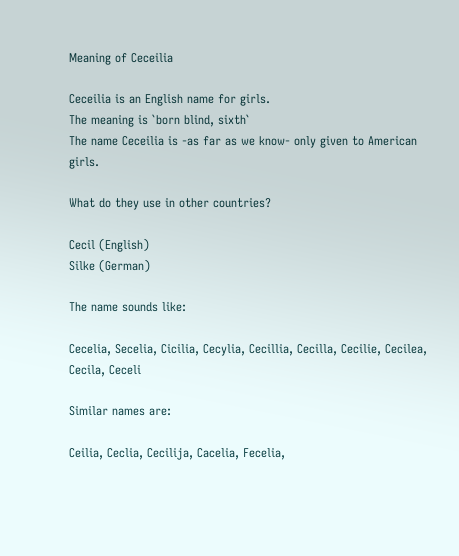Meaning of Ceceilia

Ceceilia is an English name for girls.
The meaning is `born blind, sixth`
The name Ceceilia is -as far as we know- only given to American girls.

What do they use in other countries?

Cecil (English)
Silke (German)

The name sounds like:

Cecelia, Secelia, Cicilia, Cecylia, Cecillia, Cecilla, Cecilie, Cecilea, Cecila, Ceceli

Similar names are:

Ceilia, Ceclia, Cecilija, Cacelia, Fecelia,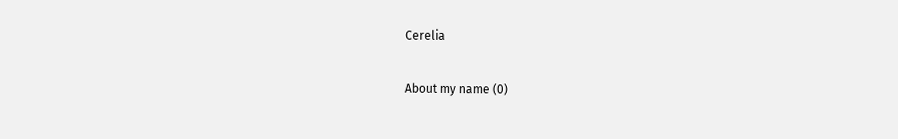Cerelia

About my name (0)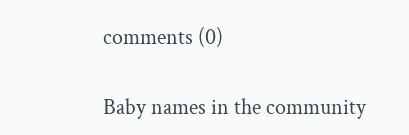comments (0)

Baby names in the community